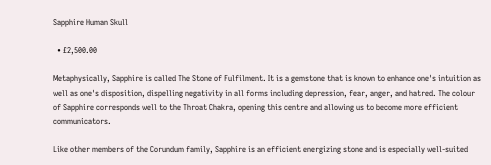Sapphire Human Skull

  • £2,500.00

Metaphysically, Sapphire is called The Stone of Fulfilment. It is a gemstone that is known to enhance one's intuition as well as one's disposition, dispelling negativity in all forms including depression, fear, anger, and hatred. The colour of Sapphire corresponds well to the Throat Chakra, opening this centre and allowing us to become more efficient communicators.

Like other members of the Corundum family, Sapphire is an efficient energizing stone and is especially well-suited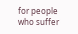for people who suffer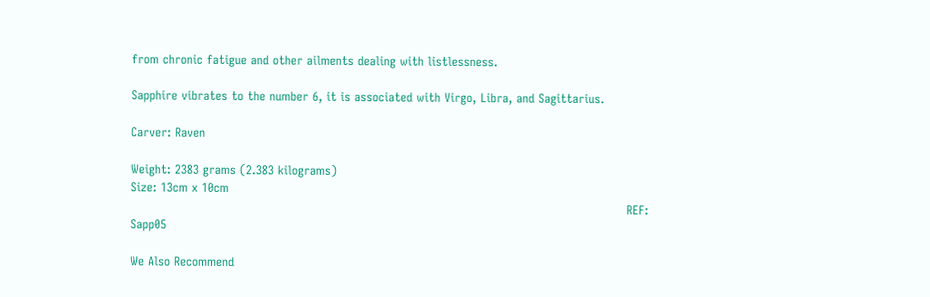from chronic fatigue and other ailments dealing with listlessness.

Sapphire vibrates to the number 6, it is associated with Virgo, Libra, and Sagittarius.

Carver: Raven

Weight: 2383 grams (2.383 kilograms)
Size: 13cm x 10cm
                                                                                                                            REF: Sapp05

We Also Recommend